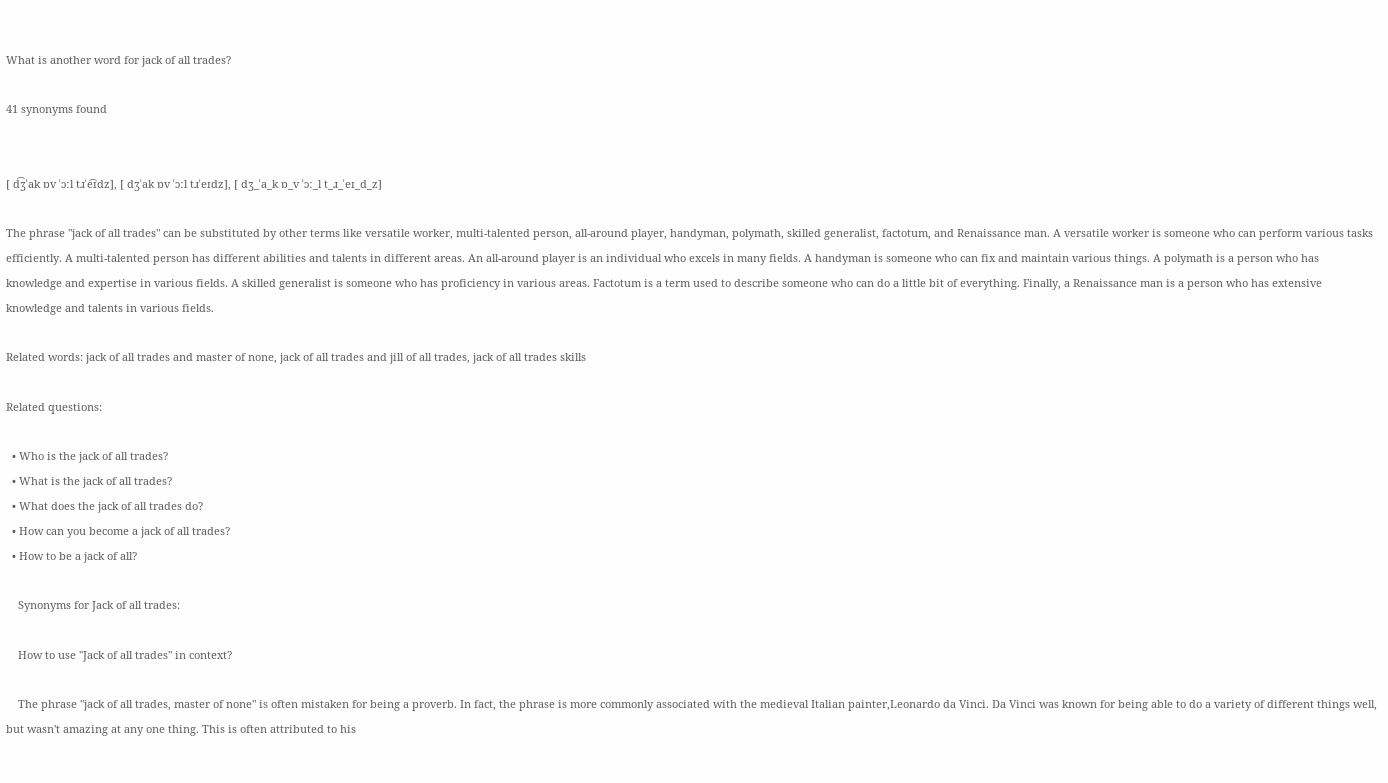What is another word for jack of all trades?

41 synonyms found


[ d͡ʒˈak ɒv ˈɔːl tɹˈe͡ɪdz], [ dʒˈak ɒv ˈɔːl tɹˈeɪdz], [ dʒ_ˈa_k ɒ_v ˈɔː_l t_ɹ_ˈeɪ_d_z]

The phrase "jack of all trades" can be substituted by other terms like versatile worker, multi-talented person, all-around player, handyman, polymath, skilled generalist, factotum, and Renaissance man. A versatile worker is someone who can perform various tasks efficiently. A multi-talented person has different abilities and talents in different areas. An all-around player is an individual who excels in many fields. A handyman is someone who can fix and maintain various things. A polymath is a person who has knowledge and expertise in various fields. A skilled generalist is someone who has proficiency in various areas. Factotum is a term used to describe someone who can do a little bit of everything. Finally, a Renaissance man is a person who has extensive knowledge and talents in various fields.

Related words: jack of all trades and master of none, jack of all trades and jill of all trades, jack of all trades skills

Related questions:

  • Who is the jack of all trades?
  • What is the jack of all trades?
  • What does the jack of all trades do?
  • How can you become a jack of all trades?
  • How to be a jack of all?

    Synonyms for Jack of all trades:

    How to use "Jack of all trades" in context?

    The phrase "jack of all trades, master of none" is often mistaken for being a proverb. In fact, the phrase is more commonly associated with the medieval Italian painter,Leonardo da Vinci. Da Vinci was known for being able to do a variety of different things well, but wasn't amazing at any one thing. This is often attributed to his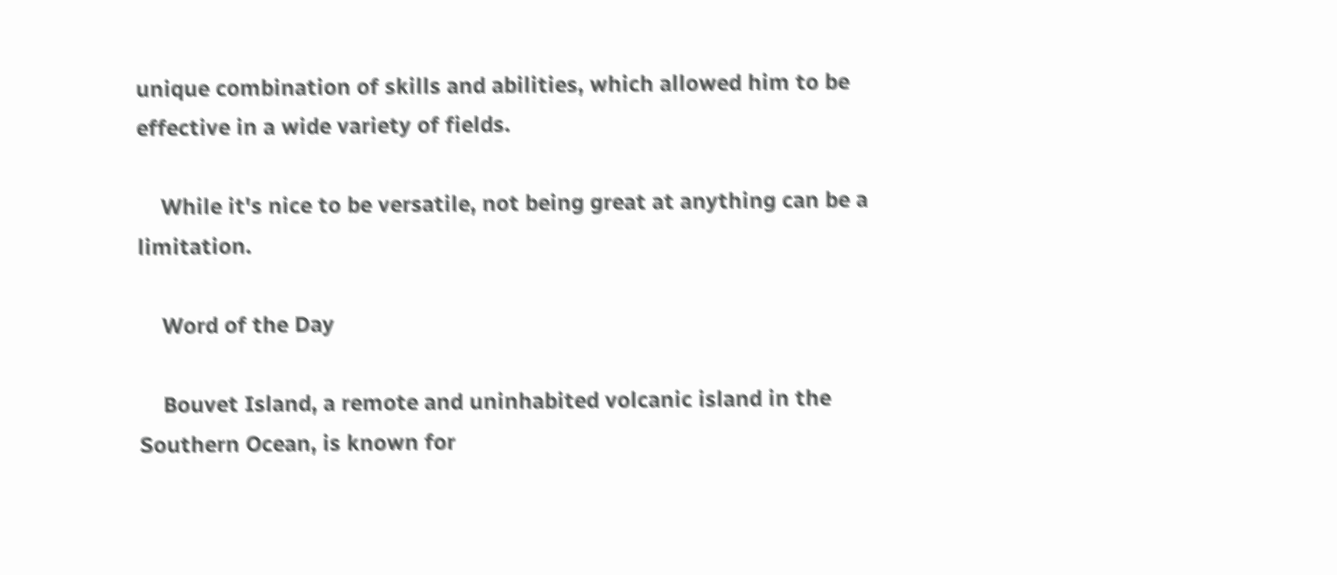unique combination of skills and abilities, which allowed him to be effective in a wide variety of fields.

    While it's nice to be versatile, not being great at anything can be a limitation.

    Word of the Day

    Bouvet Island, a remote and uninhabited volcanic island in the Southern Ocean, is known for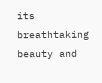its breathtaking beauty and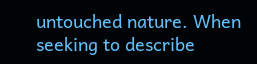untouched nature. When seeking to describe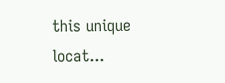this unique locat...